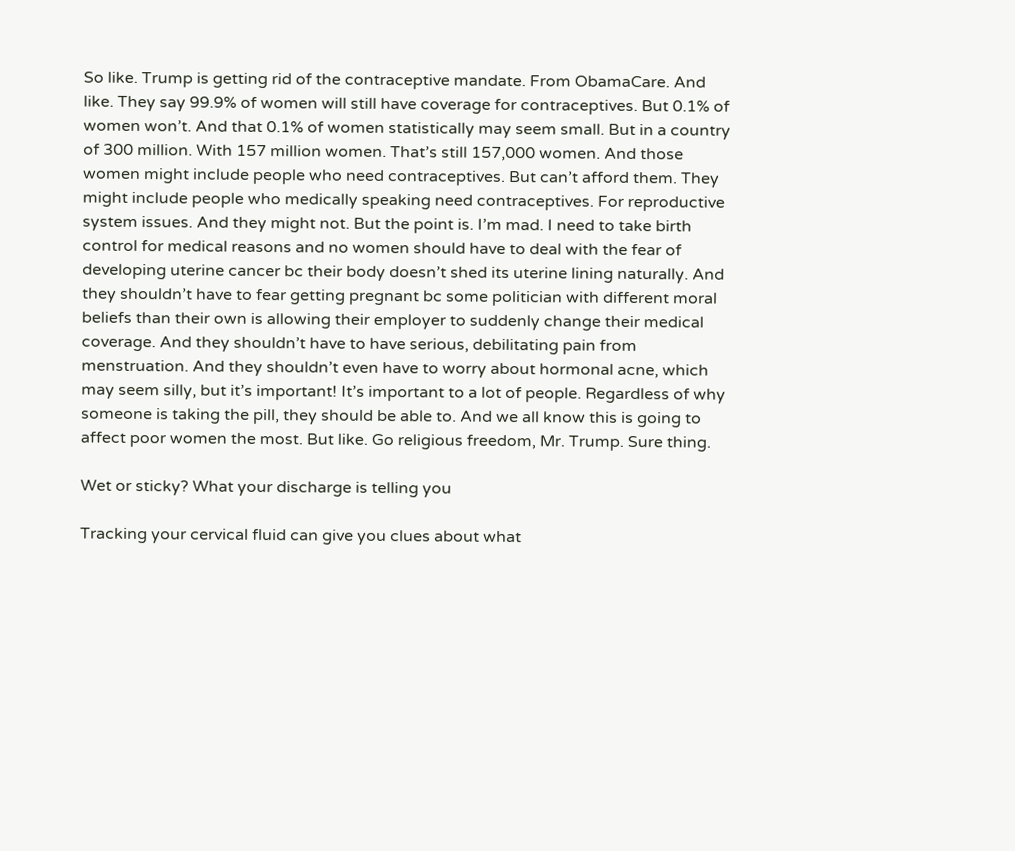So like. Trump is getting rid of the contraceptive mandate. From ObamaCare. And like. They say 99.9% of women will still have coverage for contraceptives. But 0.1% of women won’t. And that 0.1% of women statistically may seem small. But in a country of 300 million. With 157 million women. That’s still 157,000 women. And those women might include people who need contraceptives. But can’t afford them. They might include people who medically speaking need contraceptives. For reproductive system issues. And they might not. But the point is. I’m mad. I need to take birth control for medical reasons and no women should have to deal with the fear of developing uterine cancer bc their body doesn’t shed its uterine lining naturally. And they shouldn’t have to fear getting pregnant bc some politician with different moral beliefs than their own is allowing their employer to suddenly change their medical coverage. And they shouldn’t have to have serious, debilitating pain from menstruation. And they shouldn’t even have to worry about hormonal acne, which may seem silly, but it’s important! It’s important to a lot of people. Regardless of why someone is taking the pill, they should be able to. And we all know this is going to affect poor women the most. But like. Go religious freedom, Mr. Trump. Sure thing.

Wet or sticky? What your discharge is telling you

Tracking your cervical fluid can give you clues about what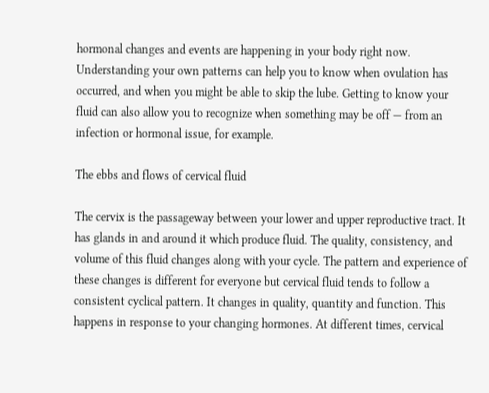hormonal changes and events are happening in your body right now. Understanding your own patterns can help you to know when ovulation has occurred, and when you might be able to skip the lube. Getting to know your fluid can also allow you to recognize when something may be off — from an infection or hormonal issue, for example.

The ebbs and flows of cervical fluid

The cervix is the passageway between your lower and upper reproductive tract. It has glands in and around it which produce fluid. The quality, consistency, and volume of this fluid changes along with your cycle. The pattern and experience of these changes is different for everyone but cervical fluid tends to follow a consistent cyclical pattern. It changes in quality, quantity and function. This happens in response to your changing hormones. At different times, cervical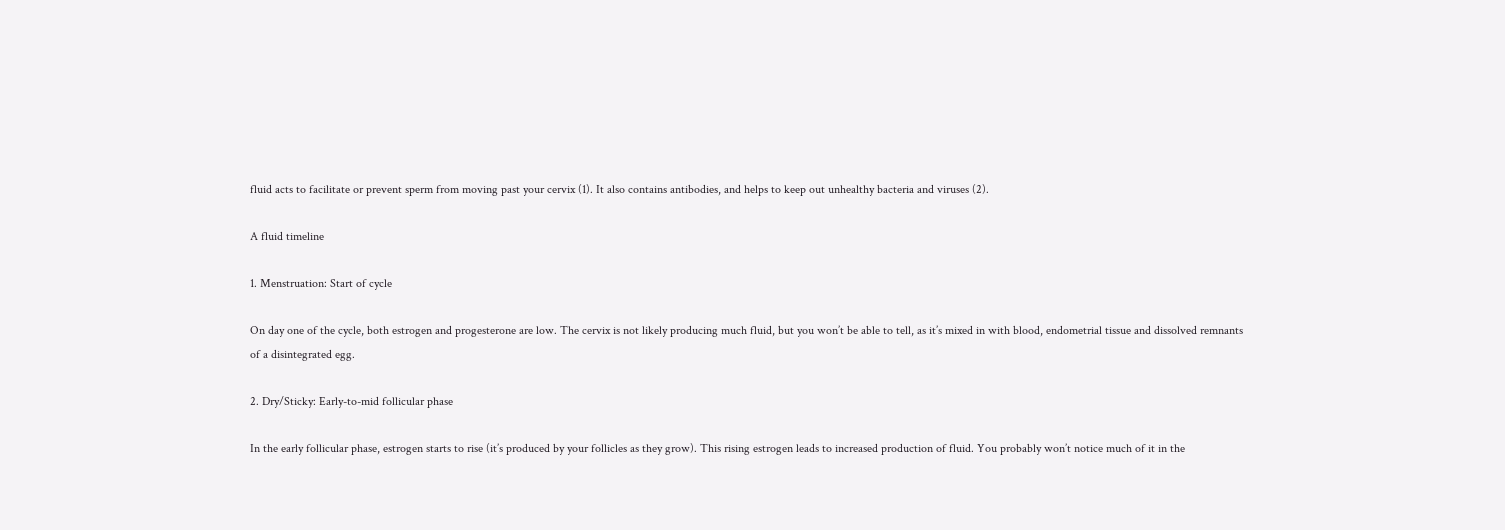fluid acts to facilitate or prevent sperm from moving past your cervix (1). It also contains antibodies, and helps to keep out unhealthy bacteria and viruses (2).

A fluid timeline

1. Menstruation: Start of cycle

On day one of the cycle, both estrogen and progesterone are low. The cervix is not likely producing much fluid, but you won’t be able to tell, as it’s mixed in with blood, endometrial tissue and dissolved remnants of a disintegrated egg.

2. Dry/Sticky: Early-to-mid follicular phase

In the early follicular phase, estrogen starts to rise (it’s produced by your follicles as they grow). This rising estrogen leads to increased production of fluid. You probably won’t notice much of it in the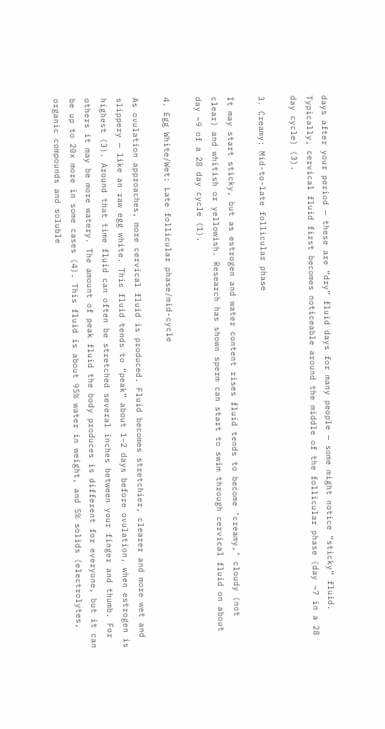days after your period — these are “dry” fluid days for many people — some might notice “sticky” fluid. Typically, cervical fluid first becomes noticeable around the middle of the follicular phase (day ~7 in a 28 day cycle) (3).

3. Creamy: Mid-to-late follicular phase

It may start sticky, but as estrogen and water content rises fluid tends to become ‘creamy,’ cloudy (not clear) and whitish or yellowish. Research has shown sperm can start to swim through cervical fluid on about day ~9 of a 28 day cycle (1).

4. Egg White/Wet: Late follicular phase/mid-cycle

As ovulation approaches, more cervical fluid is produced. Fluid becomes stretchier, clearer and more wet and slippery — like an raw egg white. This fluid tends to “peak” about 1–2 days before ovulation, when estrogen is highest (3). Around that time fluid can often be stretched several inches between your finger and thumb. For others it may be more watery. The amount of peak fluid the body produces is different for everyone, but it can be up to 20x more in some cases (4). This fluid is about 95% water in weight, and 5% solids (electrolytes, organic compounds and soluble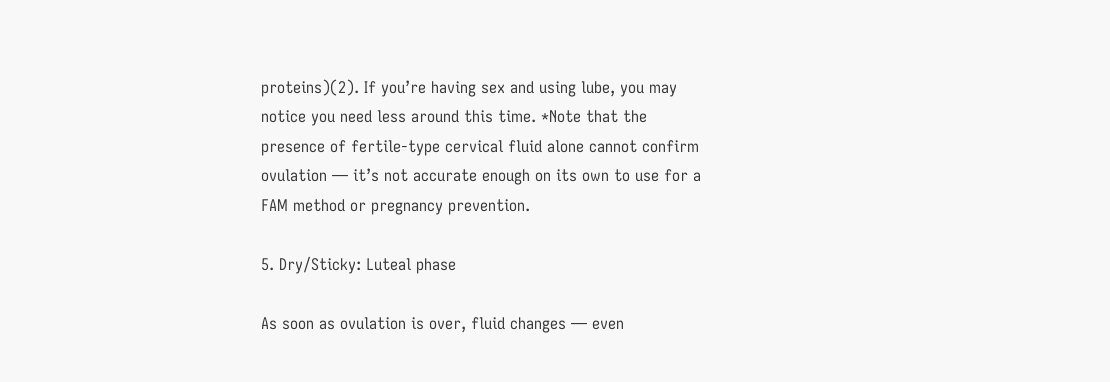proteins)(2). If you’re having sex and using lube, you may notice you need less around this time. *Note that the presence of fertile-type cervical fluid alone cannot confirm ovulation — it’s not accurate enough on its own to use for a FAM method or pregnancy prevention.

5. Dry/Sticky: Luteal phase

As soon as ovulation is over, fluid changes — even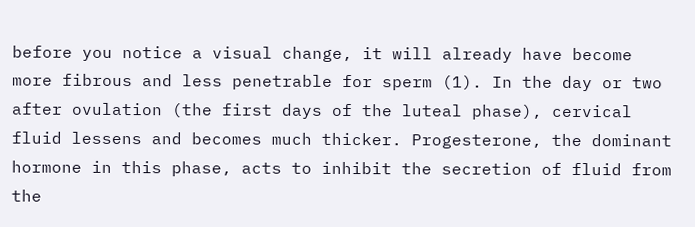before you notice a visual change, it will already have become more fibrous and less penetrable for sperm (1). In the day or two after ovulation (the first days of the luteal phase), cervical fluid lessens and becomes much thicker. Progesterone, the dominant hormone in this phase, acts to inhibit the secretion of fluid from the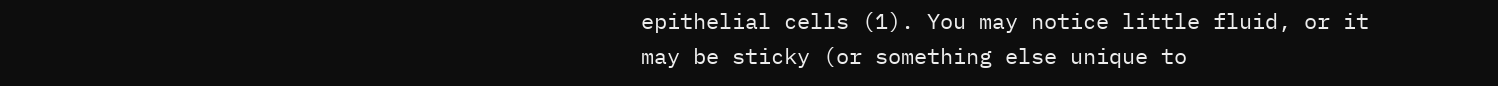epithelial cells (1). You may notice little fluid, or it may be sticky (or something else unique to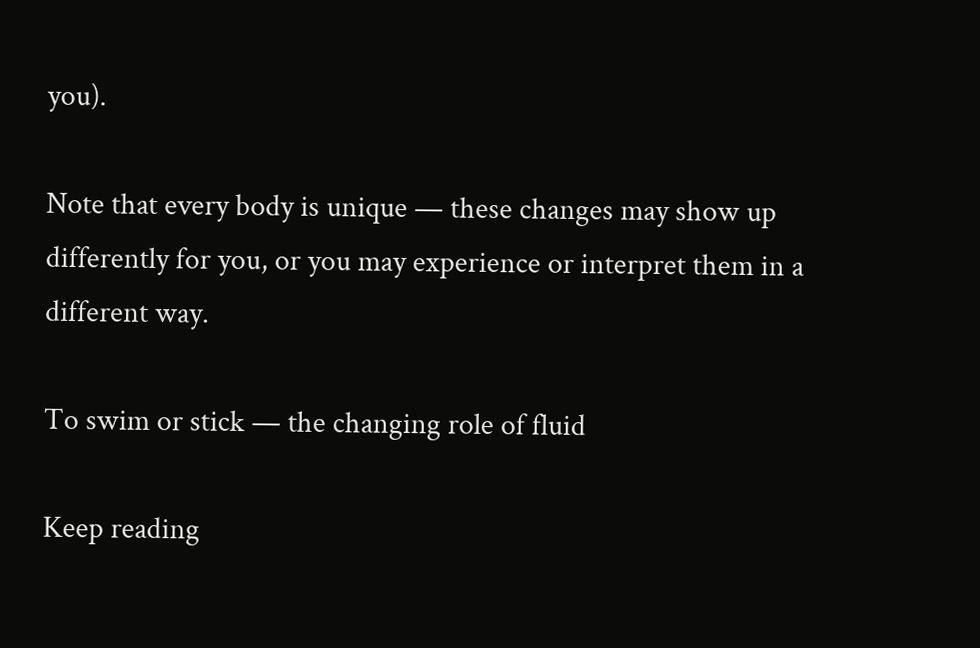you).

Note that every body is unique — these changes may show up differently for you, or you may experience or interpret them in a different way.

To swim or stick — the changing role of fluid

Keep reading